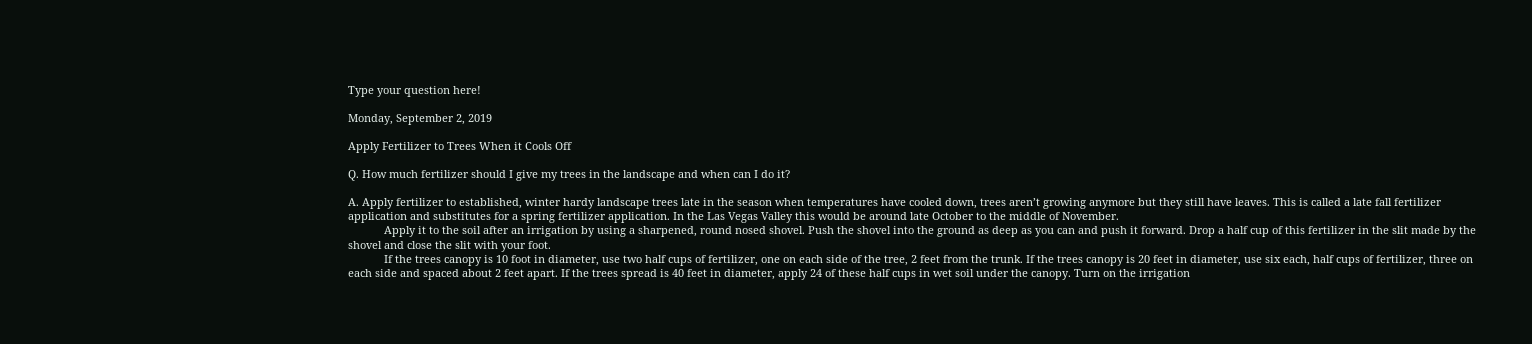Type your question here!

Monday, September 2, 2019

Apply Fertilizer to Trees When it Cools Off

Q. How much fertilizer should I give my trees in the landscape and when can I do it?

A. Apply fertilizer to established, winter hardy landscape trees late in the season when temperatures have cooled down, trees aren’t growing anymore but they still have leaves. This is called a late fall fertilizer application and substitutes for a spring fertilizer application. In the Las Vegas Valley this would be around late October to the middle of November.
            Apply it to the soil after an irrigation by using a sharpened, round nosed shovel. Push the shovel into the ground as deep as you can and push it forward. Drop a half cup of this fertilizer in the slit made by the shovel and close the slit with your foot.
            If the trees canopy is 10 foot in diameter, use two half cups of fertilizer, one on each side of the tree, 2 feet from the trunk. If the trees canopy is 20 feet in diameter, use six each, half cups of fertilizer, three on each side and spaced about 2 feet apart. If the trees spread is 40 feet in diameter, apply 24 of these half cups in wet soil under the canopy. Turn on the irrigation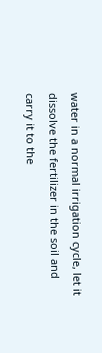water in a normal irrigation cycle, let it dissolve the fertilizer in the soil and carry it to the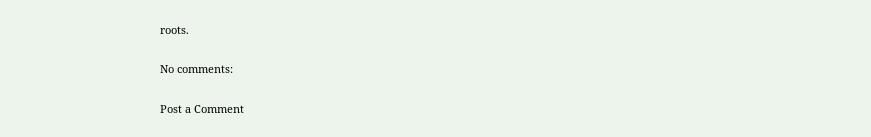roots.

No comments:

Post a Comment